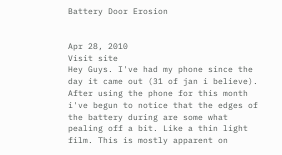Battery Door Erosion


Apr 28, 2010
Visit site
Hey Guys. I've had my phone since the day it came out (31 of jan i believe). After using the phone for this month i've begun to notice that the edges of the battery during are some what pealing off a bit. Like a thin light film. This is mostly apparent on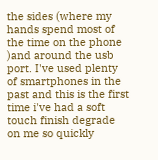the sides (where my hands spend most of the time on the phone )and around the usb port. I've used plenty of smartphones in the past and this is the first time i've had a soft touch finish degrade on me so quickly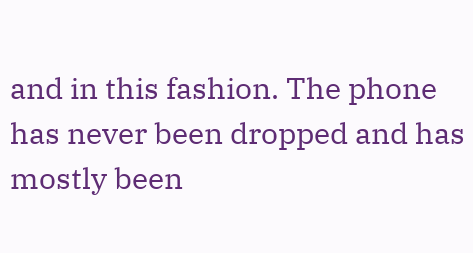and in this fashion. The phone has never been dropped and has mostly been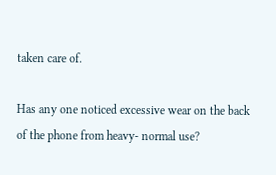taken care of.

Has any one noticed excessive wear on the back of the phone from heavy- normal use?